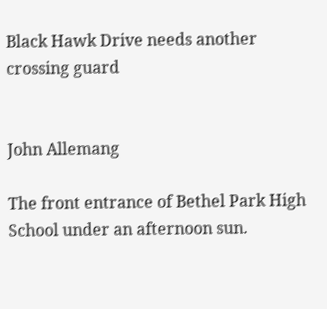Black Hawk Drive needs another crossing guard


John Allemang

The front entrance of Bethel Park High School under an afternoon sun.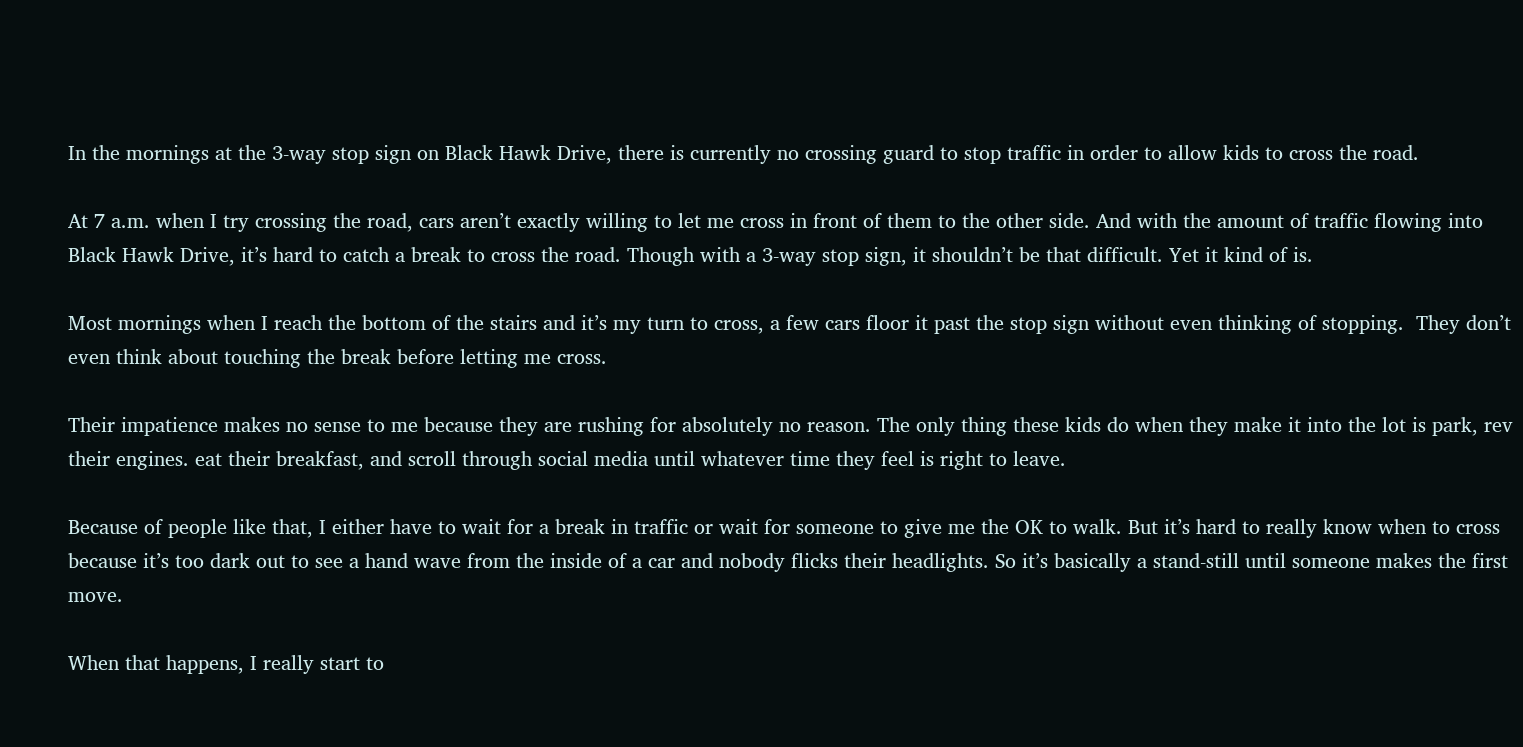In the mornings at the 3-way stop sign on Black Hawk Drive, there is currently no crossing guard to stop traffic in order to allow kids to cross the road.

At 7 a.m. when I try crossing the road, cars aren’t exactly willing to let me cross in front of them to the other side. And with the amount of traffic flowing into Black Hawk Drive, it’s hard to catch a break to cross the road. Though with a 3-way stop sign, it shouldn’t be that difficult. Yet it kind of is.

Most mornings when I reach the bottom of the stairs and it’s my turn to cross, a few cars floor it past the stop sign without even thinking of stopping.  They don’t even think about touching the break before letting me cross.

Their impatience makes no sense to me because they are rushing for absolutely no reason. The only thing these kids do when they make it into the lot is park, rev their engines. eat their breakfast, and scroll through social media until whatever time they feel is right to leave.

Because of people like that, I either have to wait for a break in traffic or wait for someone to give me the OK to walk. But it’s hard to really know when to cross because it’s too dark out to see a hand wave from the inside of a car and nobody flicks their headlights. So it’s basically a stand-still until someone makes the first move.

When that happens, I really start to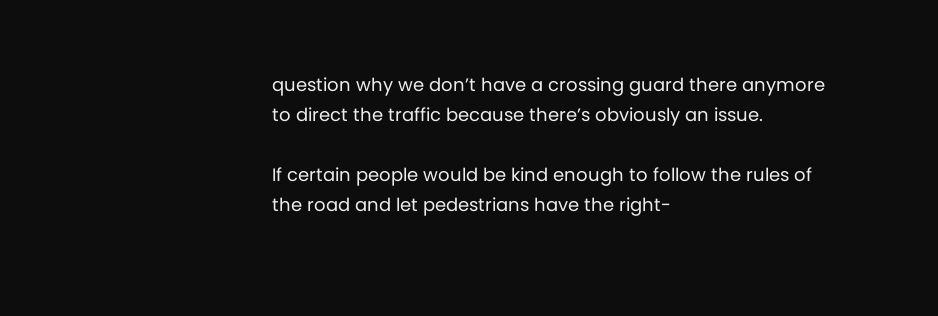question why we don’t have a crossing guard there anymore to direct the traffic because there’s obviously an issue.

If certain people would be kind enough to follow the rules of the road and let pedestrians have the right-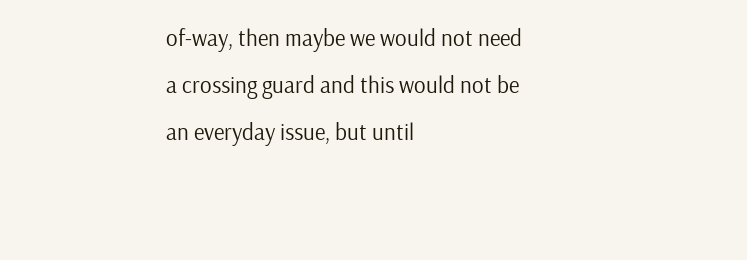of-way, then maybe we would not need a crossing guard and this would not be an everyday issue, but until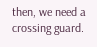then, we need a crossing guard.